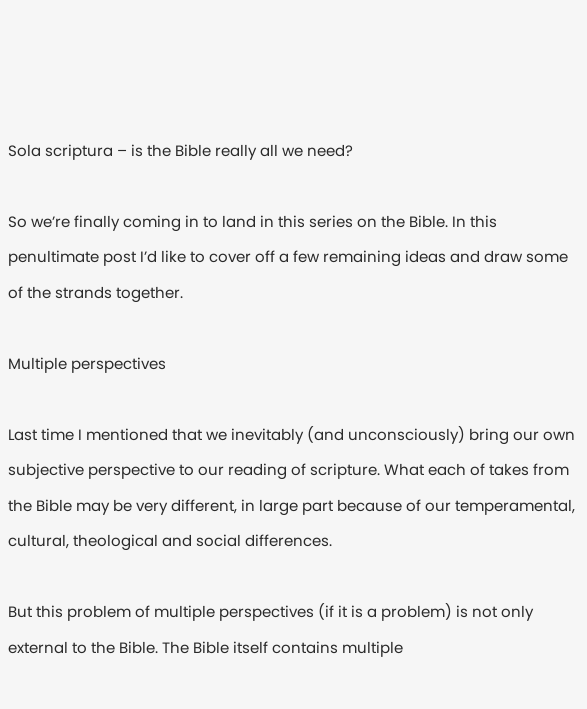Sola scriptura – is the Bible really all we need?

So we’re finally coming in to land in this series on the Bible. In this penultimate post I’d like to cover off a few remaining ideas and draw some of the strands together.

Multiple perspectives

Last time I mentioned that we inevitably (and unconsciously) bring our own subjective perspective to our reading of scripture. What each of takes from the Bible may be very different, in large part because of our temperamental, cultural, theological and social differences.

But this problem of multiple perspectives (if it is a problem) is not only external to the Bible. The Bible itself contains multiple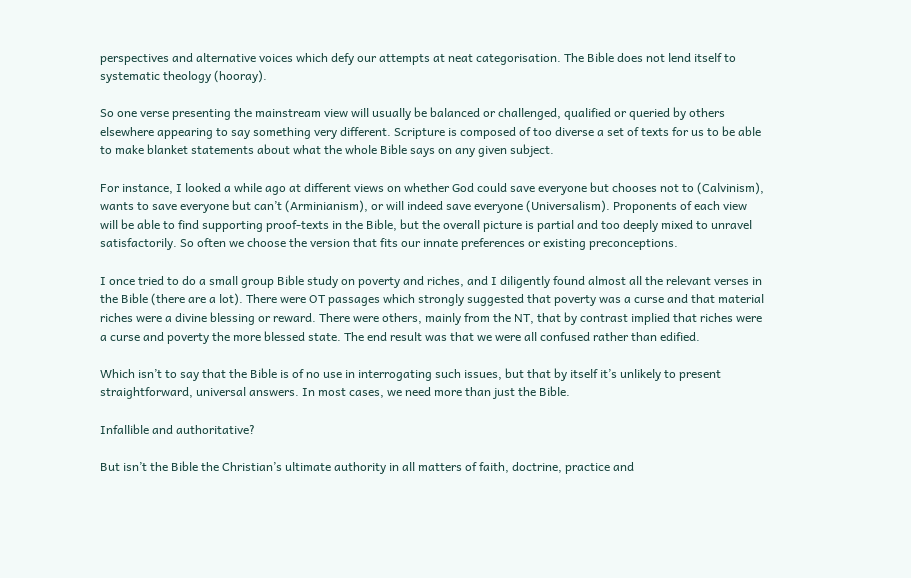perspectives and alternative voices which defy our attempts at neat categorisation. The Bible does not lend itself to systematic theology (hooray).

So one verse presenting the mainstream view will usually be balanced or challenged, qualified or queried by others elsewhere appearing to say something very different. Scripture is composed of too diverse a set of texts for us to be able to make blanket statements about what the whole Bible says on any given subject.

For instance, I looked a while ago at different views on whether God could save everyone but chooses not to (Calvinism), wants to save everyone but can’t (Arminianism), or will indeed save everyone (Universalism). Proponents of each view will be able to find supporting proof-texts in the Bible, but the overall picture is partial and too deeply mixed to unravel satisfactorily. So often we choose the version that fits our innate preferences or existing preconceptions.

I once tried to do a small group Bible study on poverty and riches, and I diligently found almost all the relevant verses in the Bible (there are a lot). There were OT passages which strongly suggested that poverty was a curse and that material riches were a divine blessing or reward. There were others, mainly from the NT, that by contrast implied that riches were a curse and poverty the more blessed state. The end result was that we were all confused rather than edified.

Which isn’t to say that the Bible is of no use in interrogating such issues, but that by itself it’s unlikely to present straightforward, universal answers. In most cases, we need more than just the Bible.

Infallible and authoritative?

But isn’t the Bible the Christian’s ultimate authority in all matters of faith, doctrine, practice and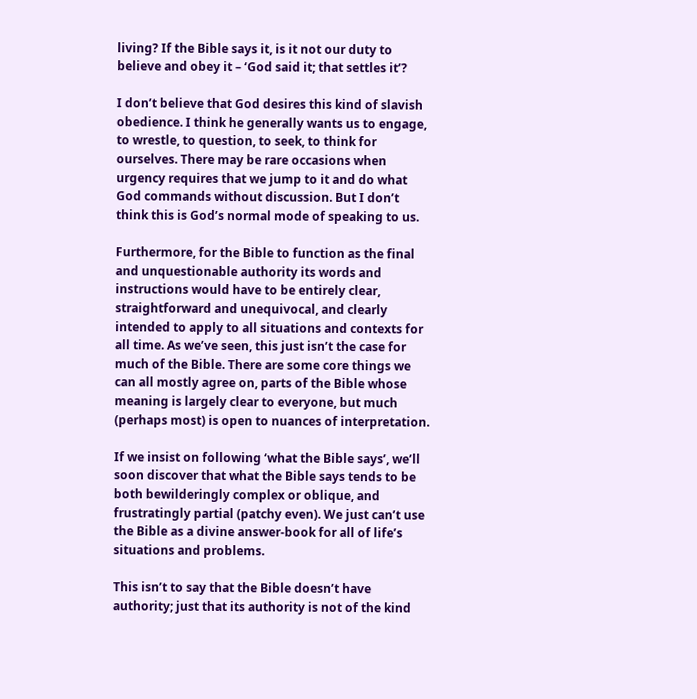living? If the Bible says it, is it not our duty to believe and obey it – ‘God said it; that settles it’?

I don’t believe that God desires this kind of slavish obedience. I think he generally wants us to engage, to wrestle, to question, to seek, to think for ourselves. There may be rare occasions when urgency requires that we jump to it and do what God commands without discussion. But I don’t think this is God’s normal mode of speaking to us.

Furthermore, for the Bible to function as the final and unquestionable authority its words and instructions would have to be entirely clear, straightforward and unequivocal, and clearly intended to apply to all situations and contexts for all time. As we’ve seen, this just isn’t the case for much of the Bible. There are some core things we can all mostly agree on, parts of the Bible whose meaning is largely clear to everyone, but much (perhaps most) is open to nuances of interpretation.

If we insist on following ‘what the Bible says’, we’ll soon discover that what the Bible says tends to be both bewilderingly complex or oblique, and frustratingly partial (patchy even). We just can’t use the Bible as a divine answer-book for all of life’s situations and problems.

This isn’t to say that the Bible doesn’t have authority; just that its authority is not of the kind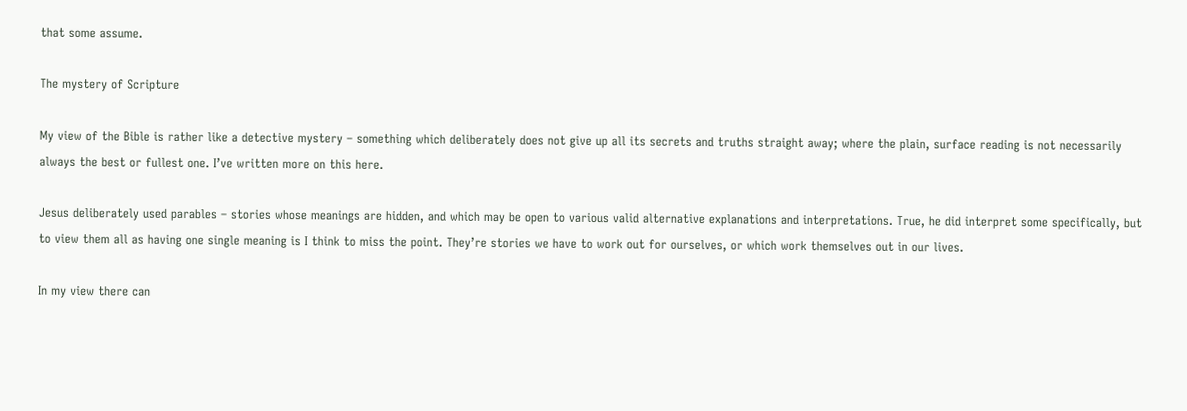that some assume.

The mystery of Scripture

My view of the Bible is rather like a detective mystery – something which deliberately does not give up all its secrets and truths straight away; where the plain, surface reading is not necessarily always the best or fullest one. I’ve written more on this here.

Jesus deliberately used parables – stories whose meanings are hidden, and which may be open to various valid alternative explanations and interpretations. True, he did interpret some specifically, but to view them all as having one single meaning is I think to miss the point. They’re stories we have to work out for ourselves, or which work themselves out in our lives.

In my view there can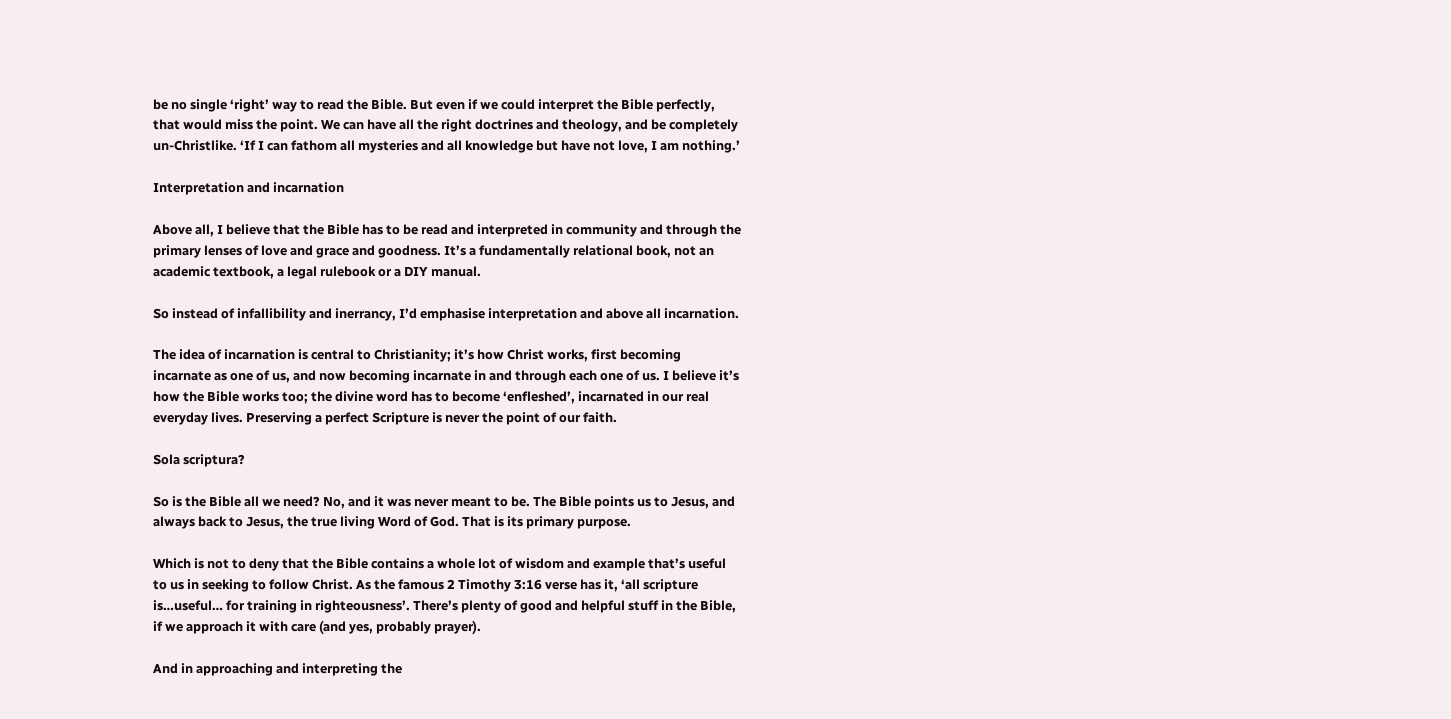be no single ‘right’ way to read the Bible. But even if we could interpret the Bible perfectly, that would miss the point. We can have all the right doctrines and theology, and be completely un-Christlike. ‘If I can fathom all mysteries and all knowledge but have not love, I am nothing.’

Interpretation and incarnation

Above all, I believe that the Bible has to be read and interpreted in community and through the primary lenses of love and grace and goodness. It’s a fundamentally relational book, not an academic textbook, a legal rulebook or a DIY manual.

So instead of infallibility and inerrancy, I’d emphasise interpretation and above all incarnation.

The idea of incarnation is central to Christianity; it’s how Christ works, first becoming incarnate as one of us, and now becoming incarnate in and through each one of us. I believe it’s how the Bible works too; the divine word has to become ‘enfleshed’, incarnated in our real everyday lives. Preserving a perfect Scripture is never the point of our faith.

Sola scriptura?

So is the Bible all we need? No, and it was never meant to be. The Bible points us to Jesus, and always back to Jesus, the true living Word of God. That is its primary purpose.

Which is not to deny that the Bible contains a whole lot of wisdom and example that’s useful to us in seeking to follow Christ. As the famous 2 Timothy 3:16 verse has it, ‘all scripture is…useful… for training in righteousness’. There’s plenty of good and helpful stuff in the Bible, if we approach it with care (and yes, probably prayer).

And in approaching and interpreting the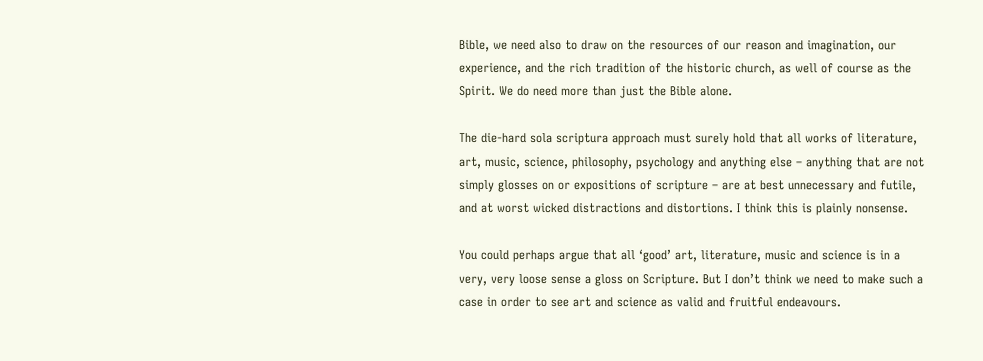Bible, we need also to draw on the resources of our reason and imagination, our experience, and the rich tradition of the historic church, as well of course as the Spirit. We do need more than just the Bible alone.

The die-hard sola scriptura approach must surely hold that all works of literature, art, music, science, philosophy, psychology and anything else – anything that are not simply glosses on or expositions of scripture – are at best unnecessary and futile, and at worst wicked distractions and distortions. I think this is plainly nonsense.

You could perhaps argue that all ‘good’ art, literature, music and science is in a very, very loose sense a gloss on Scripture. But I don’t think we need to make such a case in order to see art and science as valid and fruitful endeavours.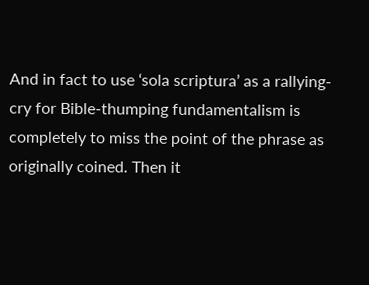And in fact to use ‘sola scriptura’ as a rallying-cry for Bible-thumping fundamentalism is completely to miss the point of the phrase as originally coined. Then it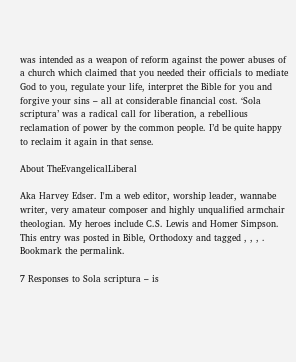was intended as a weapon of reform against the power abuses of a church which claimed that you needed their officials to mediate God to you, regulate your life, interpret the Bible for you and forgive your sins – all at considerable financial cost. ‘Sola scriptura’ was a radical call for liberation, a rebellious reclamation of power by the common people. I’d be quite happy to reclaim it again in that sense.

About TheEvangelicalLiberal

Aka Harvey Edser. I'm a web editor, worship leader, wannabe writer, very amateur composer and highly unqualified armchair theologian. My heroes include C.S. Lewis and Homer Simpson.
This entry was posted in Bible, Orthodoxy and tagged , , , . Bookmark the permalink.

7 Responses to Sola scriptura – is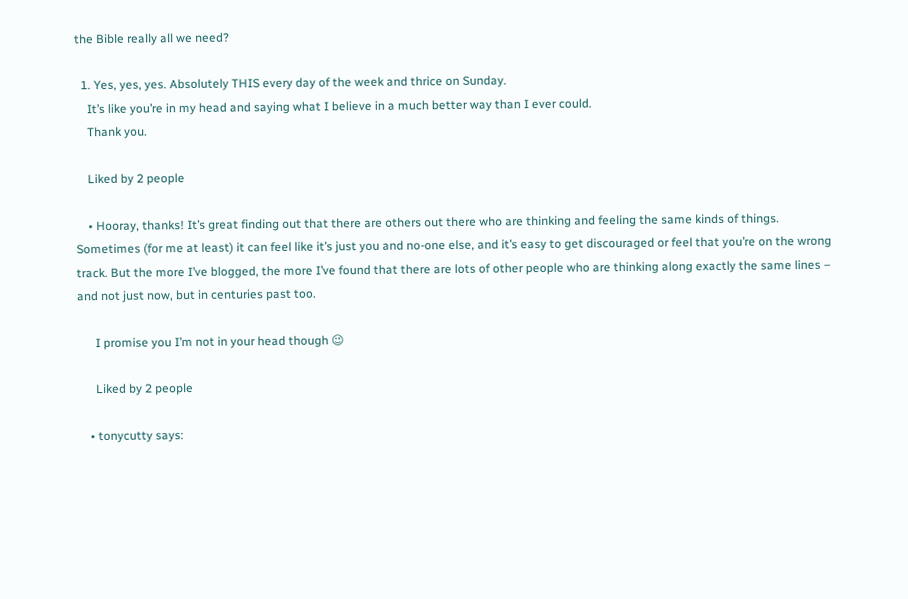the Bible really all we need?

  1. Yes, yes, yes. Absolutely THIS every day of the week and thrice on Sunday.
    It’s like you’re in my head and saying what I believe in a much better way than I ever could.
    Thank you.

    Liked by 2 people

    • Hooray, thanks! It’s great finding out that there are others out there who are thinking and feeling the same kinds of things. Sometimes (for me at least) it can feel like it’s just you and no-one else, and it’s easy to get discouraged or feel that you’re on the wrong track. But the more I’ve blogged, the more I’ve found that there are lots of other people who are thinking along exactly the same lines – and not just now, but in centuries past too.

      I promise you I’m not in your head though 😉

      Liked by 2 people

    • tonycutty says: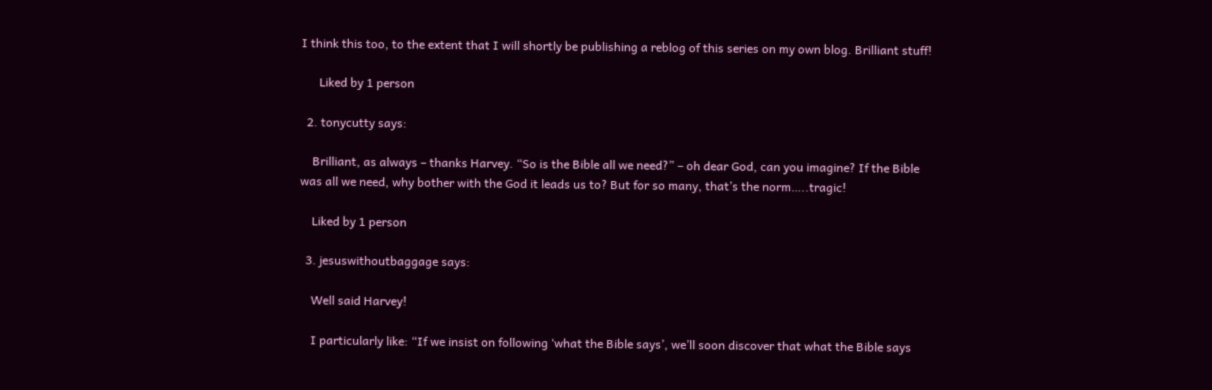I think this too, to the extent that I will shortly be publishing a reblog of this series on my own blog. Brilliant stuff!

      Liked by 1 person

  2. tonycutty says:

    Brilliant, as always – thanks Harvey. “So is the Bible all we need?” – oh dear God, can you imagine? If the Bible was all we need, why bother with the God it leads us to? But for so many, that’s the norm…..tragic!

    Liked by 1 person

  3. jesuswithoutbaggage says:

    Well said Harvey!

    I particularly like: “If we insist on following ‘what the Bible says’, we’ll soon discover that what the Bible says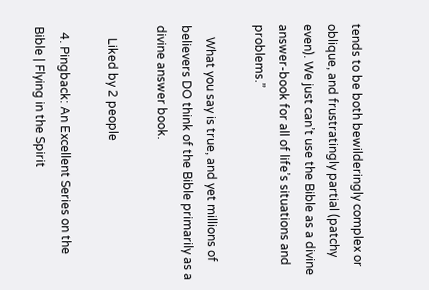tends to be both bewilderingly complex or oblique, and frustratingly partial (patchy even). We just can’t use the Bible as a divine answer-book for all of life’s situations and problems.”

    What you say is true, and yet millions of believers DO think of the Bible primarily as a divine answer book.

    Liked by 2 people

  4. Pingback: An Excellent Series on the Bible | Flying in the Spirit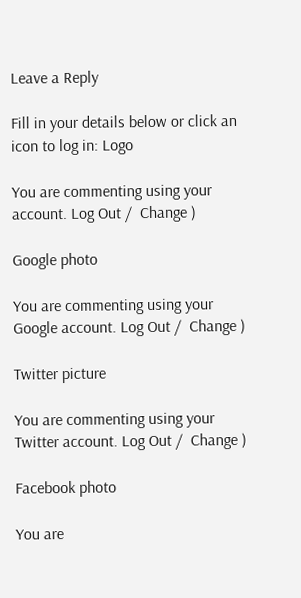Leave a Reply

Fill in your details below or click an icon to log in: Logo

You are commenting using your account. Log Out /  Change )

Google photo

You are commenting using your Google account. Log Out /  Change )

Twitter picture

You are commenting using your Twitter account. Log Out /  Change )

Facebook photo

You are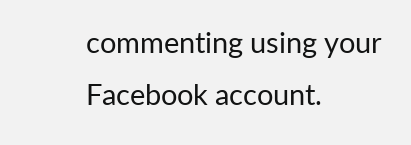commenting using your Facebook account.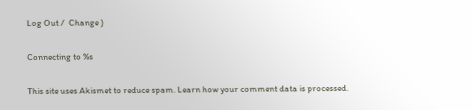Log Out /  Change )

Connecting to %s

This site uses Akismet to reduce spam. Learn how your comment data is processed.